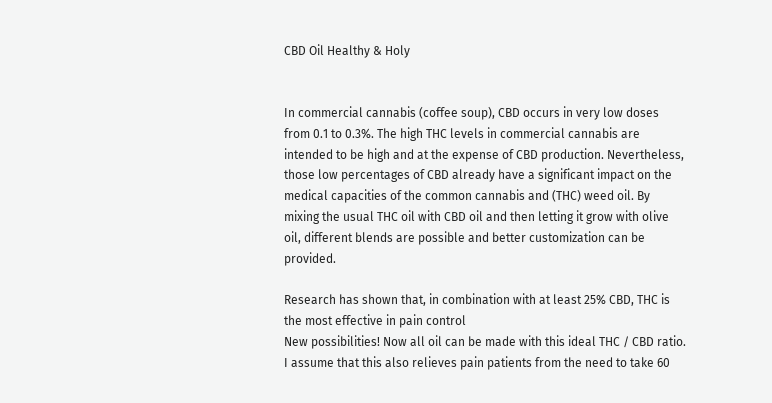CBD Oil Healthy & Holy


In commercial cannabis (coffee soup), CBD occurs in very low doses from 0.1 to 0.3%. The high THC levels in commercial cannabis are intended to be high and at the expense of CBD production. Nevertheless, those low percentages of CBD already have a significant impact on the medical capacities of the common cannabis and (THC) weed oil. By mixing the usual THC oil with CBD oil and then letting it grow with olive oil, different blends are possible and better customization can be provided.

Research has shown that, in combination with at least 25% CBD, THC is the most effective in pain control
New possibilities! Now all oil can be made with this ideal THC / CBD ratio. I assume that this also relieves pain patients from the need to take 60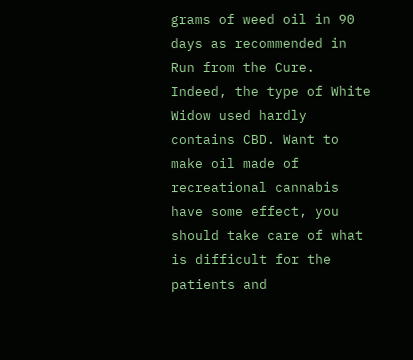grams of weed oil in 90 days as recommended in Run from the Cure. Indeed, the type of White Widow used hardly contains CBD. Want to make oil made of recreational cannabis have some effect, you should take care of what is difficult for the patients and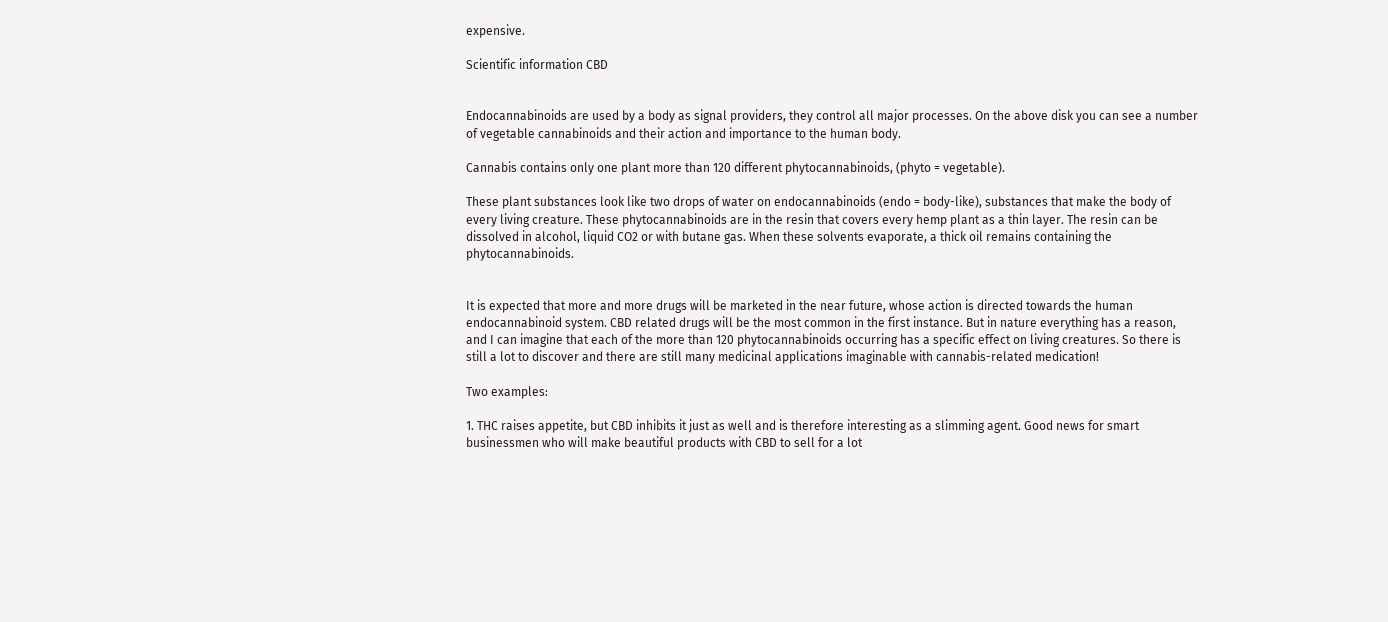expensive.

Scientific information CBD


Endocannabinoids are used by a body as signal providers, they control all major processes. On the above disk you can see a number of vegetable cannabinoids and their action and importance to the human body.

Cannabis contains only one plant more than 120 different phytocannabinoids, (phyto = vegetable).

These plant substances look like two drops of water on endocannabinoids (endo = body-like), substances that make the body of every living creature. These phytocannabinoids are in the resin that covers every hemp plant as a thin layer. The resin can be dissolved in alcohol, liquid CO2 or with butane gas. When these solvents evaporate, a thick oil remains containing the phytocannabinoids.


It is expected that more and more drugs will be marketed in the near future, whose action is directed towards the human endocannabinoid system. CBD related drugs will be the most common in the first instance. But in nature everything has a reason, and I can imagine that each of the more than 120 phytocannabinoids occurring has a specific effect on living creatures. So there is still a lot to discover and there are still many medicinal applications imaginable with cannabis-related medication!

Two examples:

1. THC raises appetite, but CBD inhibits it just as well and is therefore interesting as a slimming agent. Good news for smart businessmen who will make beautiful products with CBD to sell for a lot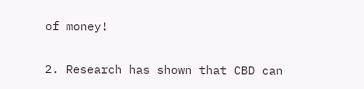of money!

2. Research has shown that CBD can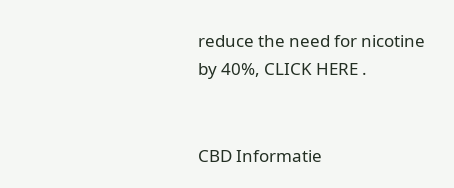reduce the need for nicotine by 40%, CLICK HERE .


CBD Informatie